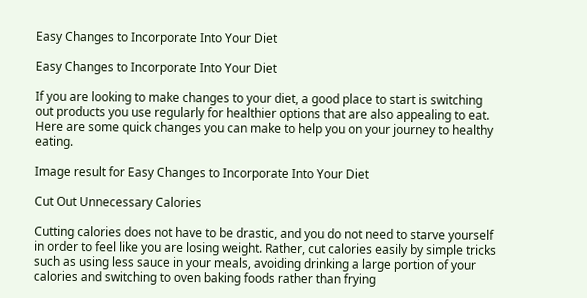Easy Changes to Incorporate Into Your Diet

Easy Changes to Incorporate Into Your Diet

If you are looking to make changes to your diet, a good place to start is switching out products you use regularly for healthier options that are also appealing to eat. Here are some quick changes you can make to help you on your journey to healthy eating.

Image result for Easy Changes to Incorporate Into Your Diet

Cut Out Unnecessary Calories

Cutting calories does not have to be drastic, and you do not need to starve yourself in order to feel like you are losing weight. Rather, cut calories easily by simple tricks such as using less sauce in your meals, avoiding drinking a large portion of your calories and switching to oven baking foods rather than frying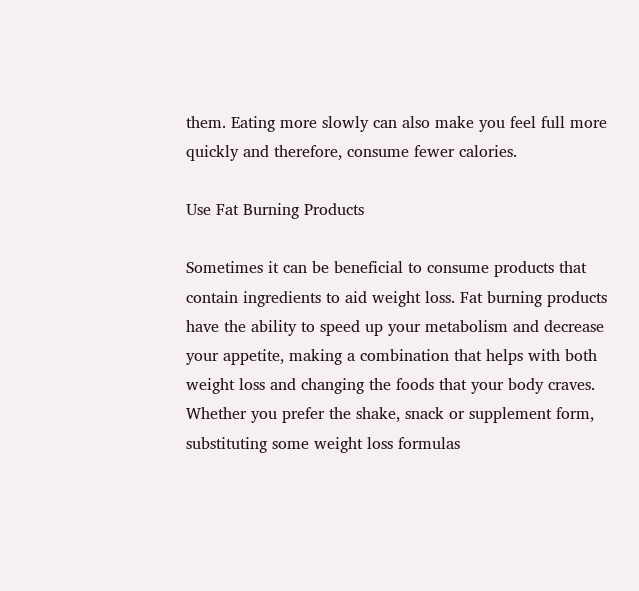them. Eating more slowly can also make you feel full more quickly and therefore, consume fewer calories.

Use Fat Burning Products

Sometimes it can be beneficial to consume products that contain ingredients to aid weight loss. Fat burning products have the ability to speed up your metabolism and decrease your appetite, making a combination that helps with both weight loss and changing the foods that your body craves. Whether you prefer the shake, snack or supplement form, substituting some weight loss formulas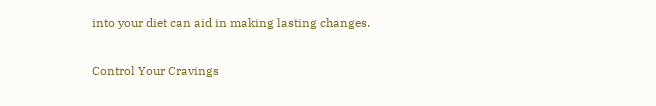into your diet can aid in making lasting changes.

Control Your Cravings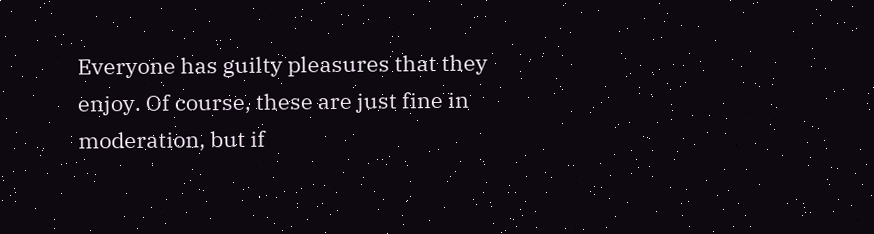Everyone has guilty pleasures that they enjoy. Of course, these are just fine in moderation, but if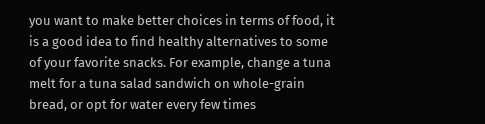you want to make better choices in terms of food, it is a good idea to find healthy alternatives to some of your favorite snacks. For example, change a tuna melt for a tuna salad sandwich on whole-grain bread, or opt for water every few times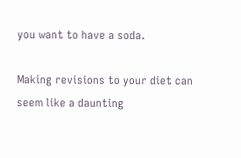you want to have a soda.

Making revisions to your diet can seem like a daunting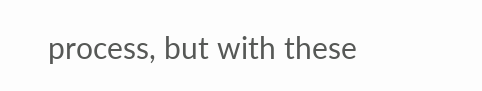process, but with these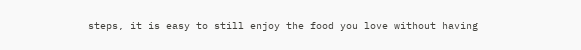steps, it is easy to still enjoy the food you love without having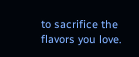to sacrifice the flavors you love.